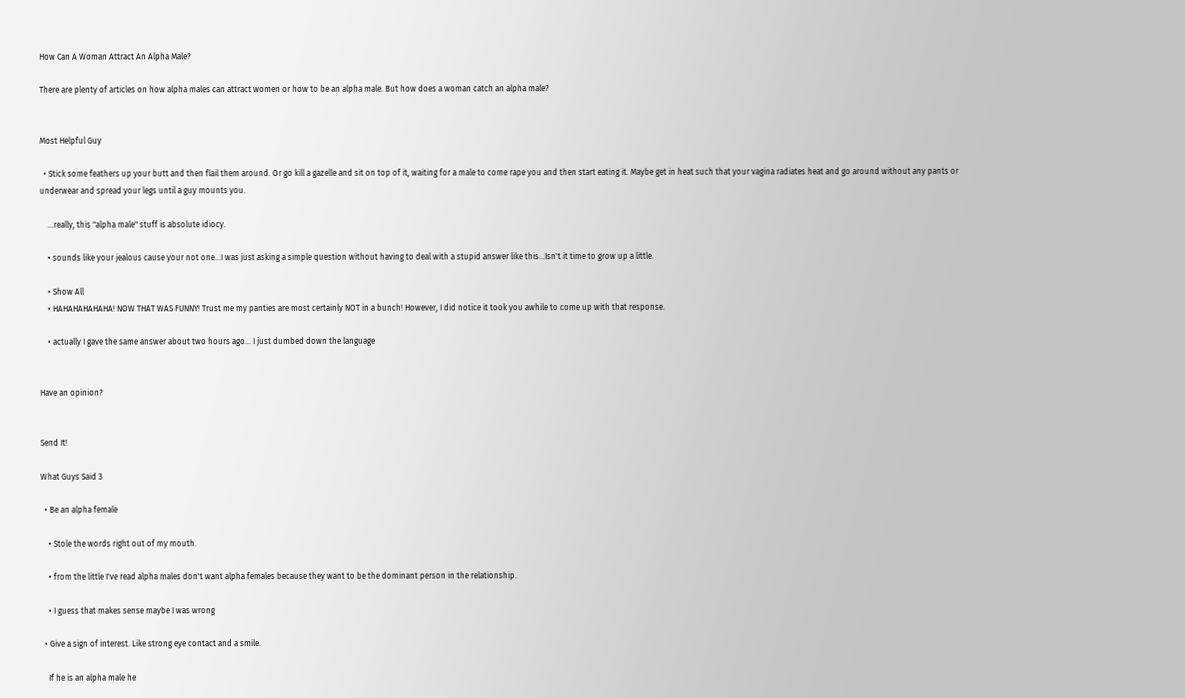How Can A Woman Attract An Alpha Male?

There are plenty of articles on how alpha males can attract women or how to be an alpha male. But how does a woman catch an alpha male?


Most Helpful Guy

  • Stick some feathers up your butt and then flail them around. Or go kill a gazelle and sit on top of it, waiting for a male to come rape you and then start eating it. Maybe get in heat such that your vagina radiates heat and go around without any pants or underwear and spread your legs until a guy mounts you.

    ...really, this "alpha male" stuff is absolute idiocy.

    • sounds like your jealous cause your not one...I was just asking a simple question without having to deal with a stupid answer like this...Isn't it time to grow up a little.

    • Show All
    • HAHAHAHAHAHA! NOW THAT WAS FUNNY! Trust me my panties are most certainly NOT in a bunch! However, I did notice it took you awhile to come up with that response.

    • actually I gave the same answer about two hours ago... I just dumbed down the language


Have an opinion?


Send It!

What Guys Said 3

  • Be an alpha female

    • Stole the words right out of my mouth.

    • from the little I've read alpha males don't want alpha females because they want to be the dominant person in the relationship.

    • I guess that makes sense maybe I was wrong

  • Give a sign of interest. Like strong eye contact and a smile.

    If he is an alpha male he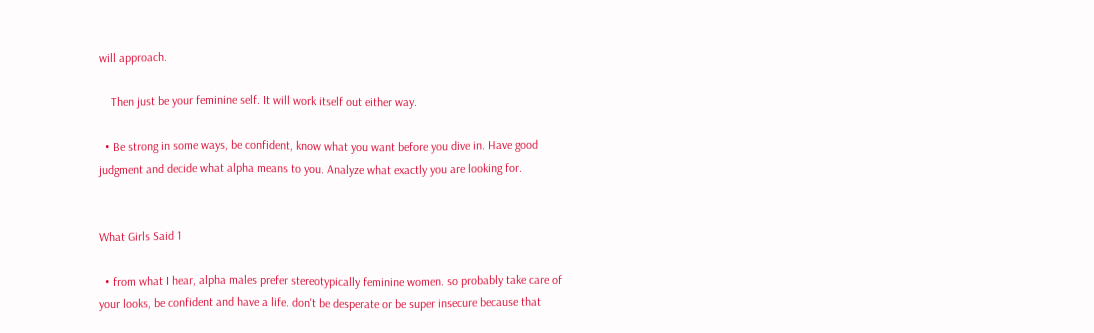will approach.

    Then just be your feminine self. It will work itself out either way.

  • Be strong in some ways, be confident, know what you want before you dive in. Have good judgment and decide what alpha means to you. Analyze what exactly you are looking for.


What Girls Said 1

  • from what I hear, alpha males prefer stereotypically feminine women. so probably take care of your looks, be confident and have a life. don't be desperate or be super insecure because that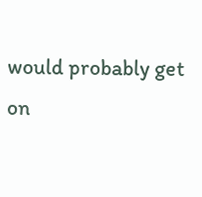would probably get on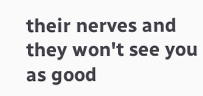their nerves and they won't see you as good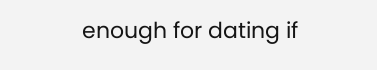enough for dating if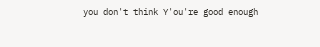you don't think Y'ou're good enough